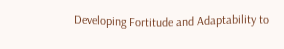Developing Fortitude and Adaptability to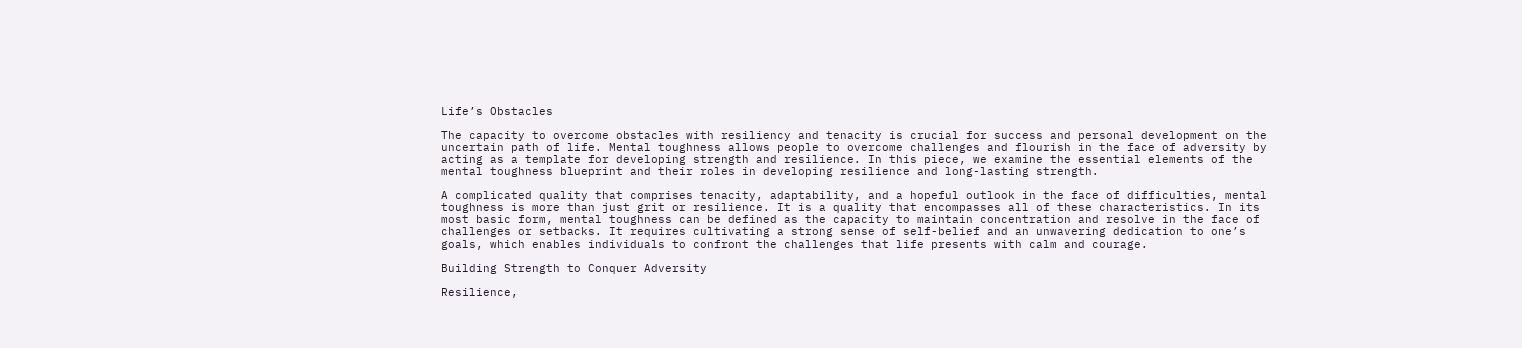Life’s Obstacles

The capacity to overcome obstacles with resiliency and tenacity is crucial for success and personal development on the uncertain path of life. Mental toughness allows people to overcome challenges and flourish in the face of adversity by acting as a template for developing strength and resilience. In this piece, we examine the essential elements of the mental toughness blueprint and their roles in developing resilience and long-lasting strength.

A complicated quality that comprises tenacity, adaptability, and a hopeful outlook in the face of difficulties, mental toughness is more than just grit or resilience. It is a quality that encompasses all of these characteristics. In its most basic form, mental toughness can be defined as the capacity to maintain concentration and resolve in the face of challenges or setbacks. It requires cultivating a strong sense of self-belief and an unwavering dedication to one’s goals, which enables individuals to confront the challenges that life presents with calm and courage.

Building Strength to Conquer Adversity

Resilience,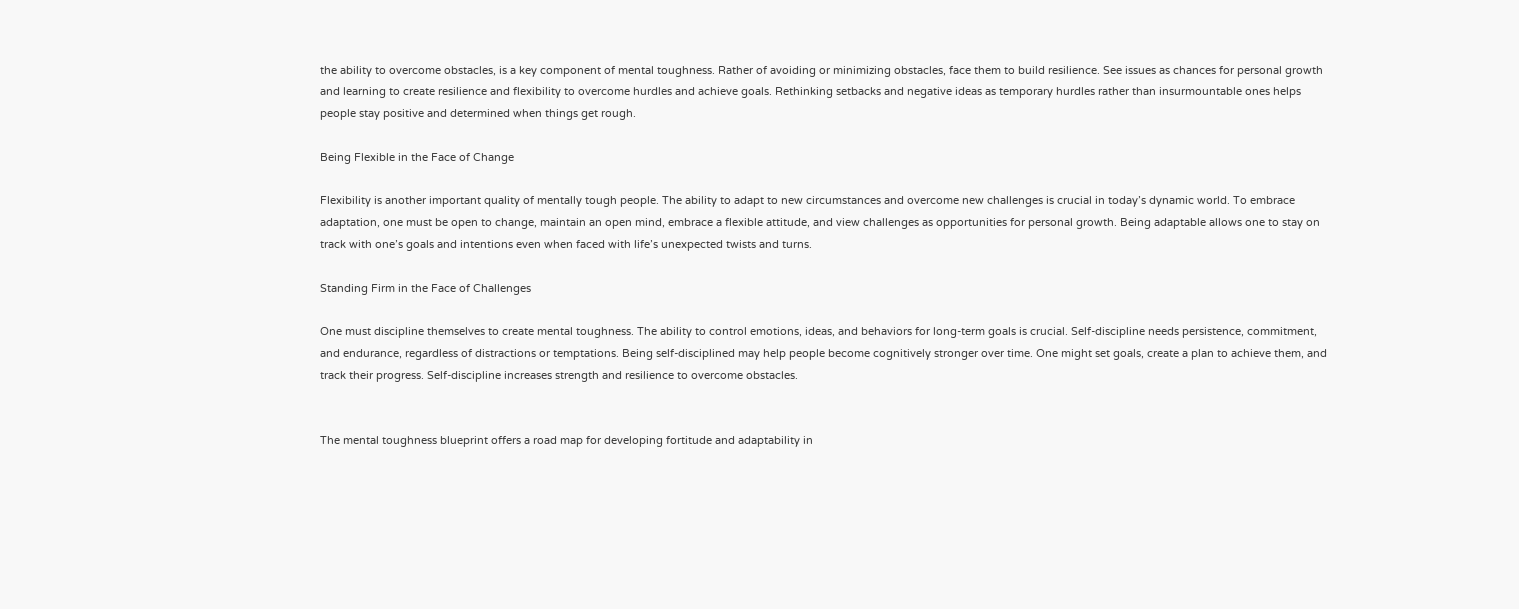the ability to overcome obstacles, is a key component of mental toughness. Rather of avoiding or minimizing obstacles, face them to build resilience. See issues as chances for personal growth and learning to create resilience and flexibility to overcome hurdles and achieve goals. Rethinking setbacks and negative ideas as temporary hurdles rather than insurmountable ones helps people stay positive and determined when things get rough.

Being Flexible in the Face of Change

Flexibility is another important quality of mentally tough people. The ability to adapt to new circumstances and overcome new challenges is crucial in today’s dynamic world. To embrace adaptation, one must be open to change, maintain an open mind, embrace a flexible attitude, and view challenges as opportunities for personal growth. Being adaptable allows one to stay on track with one’s goals and intentions even when faced with life’s unexpected twists and turns.

Standing Firm in the Face of Challenges

One must discipline themselves to create mental toughness. The ability to control emotions, ideas, and behaviors for long-term goals is crucial. Self-discipline needs persistence, commitment, and endurance, regardless of distractions or temptations. Being self-disciplined may help people become cognitively stronger over time. One might set goals, create a plan to achieve them, and track their progress. Self-discipline increases strength and resilience to overcome obstacles.


The mental toughness blueprint offers a road map for developing fortitude and adaptability in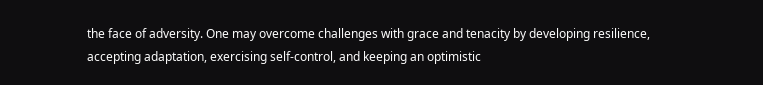the face of adversity. One may overcome challenges with grace and tenacity by developing resilience, accepting adaptation, exercising self-control, and keeping an optimistic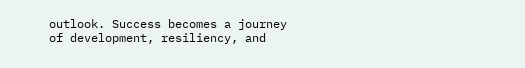outlook. Success becomes a journey of development, resiliency, and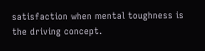satisfaction when mental toughness is the driving concept.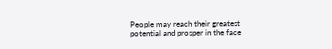People may reach their greatest potential and prosper in the face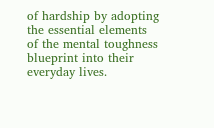of hardship by adopting the essential elements of the mental toughness blueprint into their everyday lives.